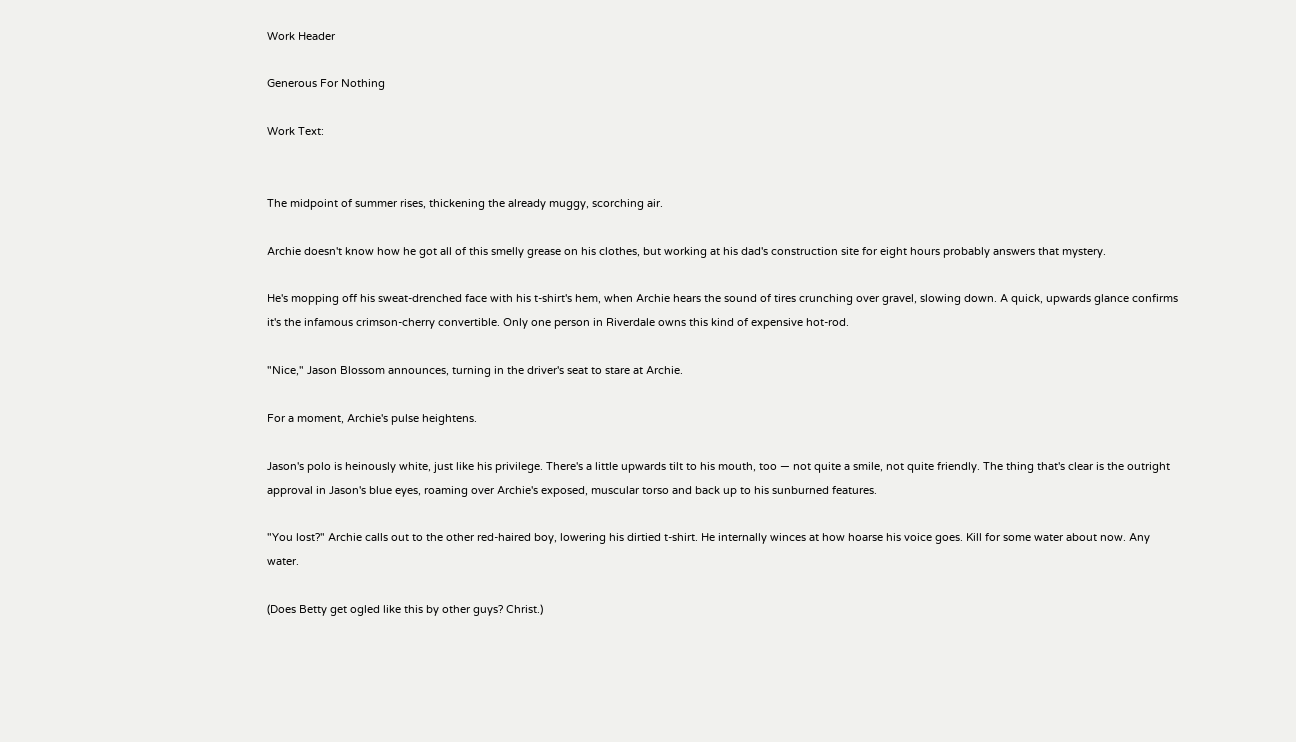Work Header

Generous For Nothing

Work Text:


The midpoint of summer rises, thickening the already muggy, scorching air.

Archie doesn't know how he got all of this smelly grease on his clothes, but working at his dad's construction site for eight hours probably answers that mystery.

He's mopping off his sweat-drenched face with his t-shirt's hem, when Archie hears the sound of tires crunching over gravel, slowing down. A quick, upwards glance confirms it's the infamous crimson-cherry convertible. Only one person in Riverdale owns this kind of expensive hot-rod.

"Nice," Jason Blossom announces, turning in the driver's seat to stare at Archie.

For a moment, Archie's pulse heightens.

Jason's polo is heinously white, just like his privilege. There's a little upwards tilt to his mouth, too — not quite a smile, not quite friendly. The thing that's clear is the outright approval in Jason's blue eyes, roaming over Archie's exposed, muscular torso and back up to his sunburned features.

"You lost?" Archie calls out to the other red-haired boy, lowering his dirtied t-shirt. He internally winces at how hoarse his voice goes. Kill for some water about now. Any water.

(Does Betty get ogled like this by other guys? Christ.)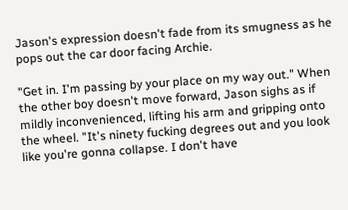Jason's expression doesn't fade from its smugness as he pops out the car door facing Archie.

"Get in. I'm passing by your place on my way out." When the other boy doesn't move forward, Jason sighs as if mildly inconvenienced, lifting his arm and gripping onto the wheel. "It's ninety fucking degrees out and you look like you're gonna collapse. I don't have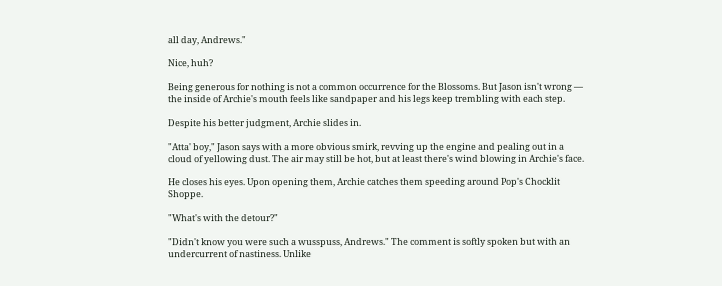all day, Andrews."

Nice, huh?

Being generous for nothing is not a common occurrence for the Blossoms. But Jason isn't wrong — the inside of Archie's mouth feels like sandpaper and his legs keep trembling with each step.

Despite his better judgment, Archie slides in.

"Atta' boy," Jason says with a more obvious smirk, revving up the engine and pealing out in a cloud of yellowing dust. The air may still be hot, but at least there's wind blowing in Archie's face.

He closes his eyes. Upon opening them, Archie catches them speeding around Pop's Chocklit Shoppe.

"What's with the detour?"

"Didn't know you were such a wusspuss, Andrews." The comment is softly spoken but with an undercurrent of nastiness. Unlike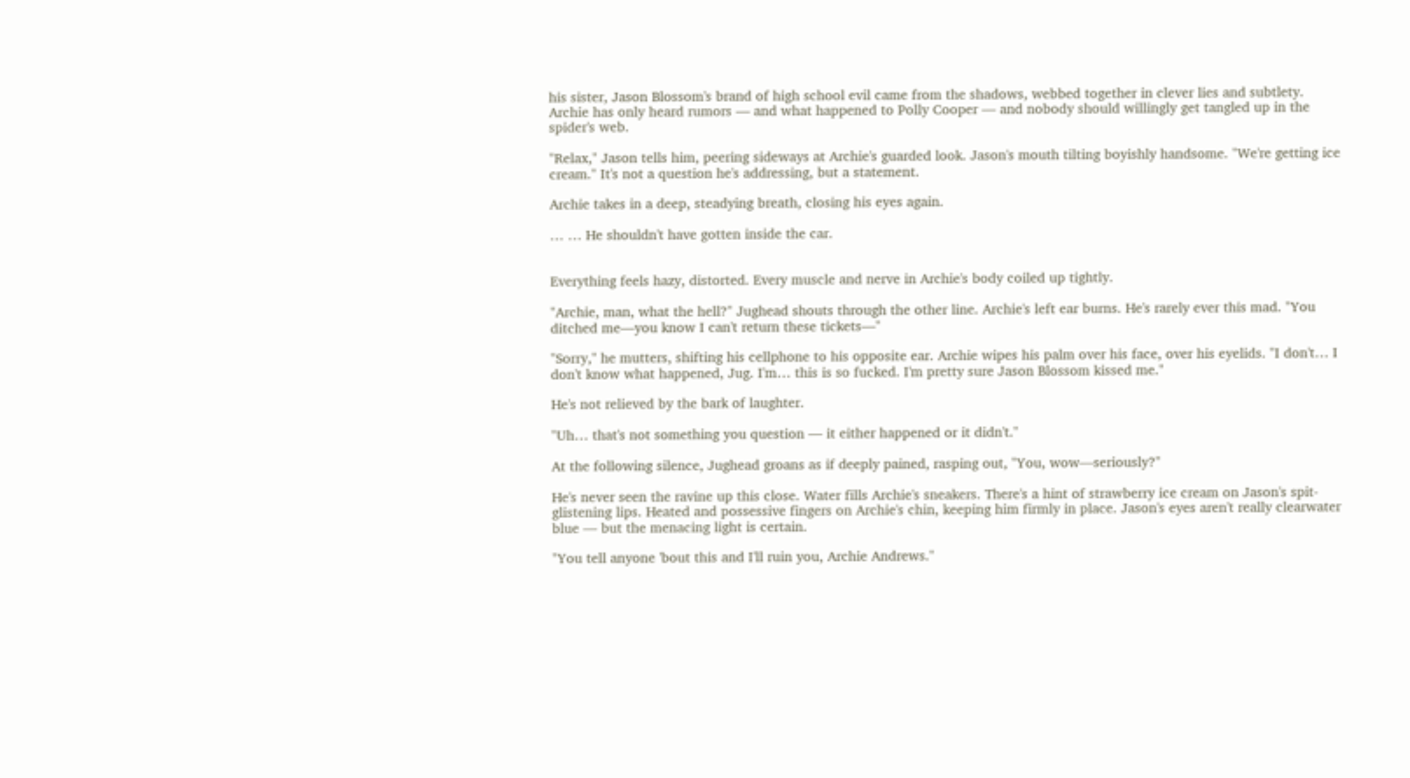his sister, Jason Blossom's brand of high school evil came from the shadows, webbed together in clever lies and subtlety. Archie has only heard rumors — and what happened to Polly Cooper — and nobody should willingly get tangled up in the spider's web.

"Relax," Jason tells him, peering sideways at Archie's guarded look. Jason's mouth tilting boyishly handsome. "We're getting ice cream." It's not a question he's addressing, but a statement.

Archie takes in a deep, steadying breath, closing his eyes again.

… … He shouldn't have gotten inside the car.


Everything feels hazy, distorted. Every muscle and nerve in Archie's body coiled up tightly.

"Archie, man, what the hell?" Jughead shouts through the other line. Archie's left ear burns. He's rarely ever this mad. "You ditched me—you know I can't return these tickets—"

"Sorry," he mutters, shifting his cellphone to his opposite ear. Archie wipes his palm over his face, over his eyelids. "I don't… I don't know what happened, Jug. I'm… this is so fucked. I'm pretty sure Jason Blossom kissed me."

He's not relieved by the bark of laughter.

"Uh… that's not something you question — it either happened or it didn't."

At the following silence, Jughead groans as if deeply pained, rasping out, "You, wow—seriously?"

He's never seen the ravine up this close. Water fills Archie's sneakers. There's a hint of strawberry ice cream on Jason's spit-glistening lips. Heated and possessive fingers on Archie's chin, keeping him firmly in place. Jason's eyes aren't really clearwater blue — but the menacing light is certain.

"You tell anyone 'bout this and I'll ruin you, Archie Andrews."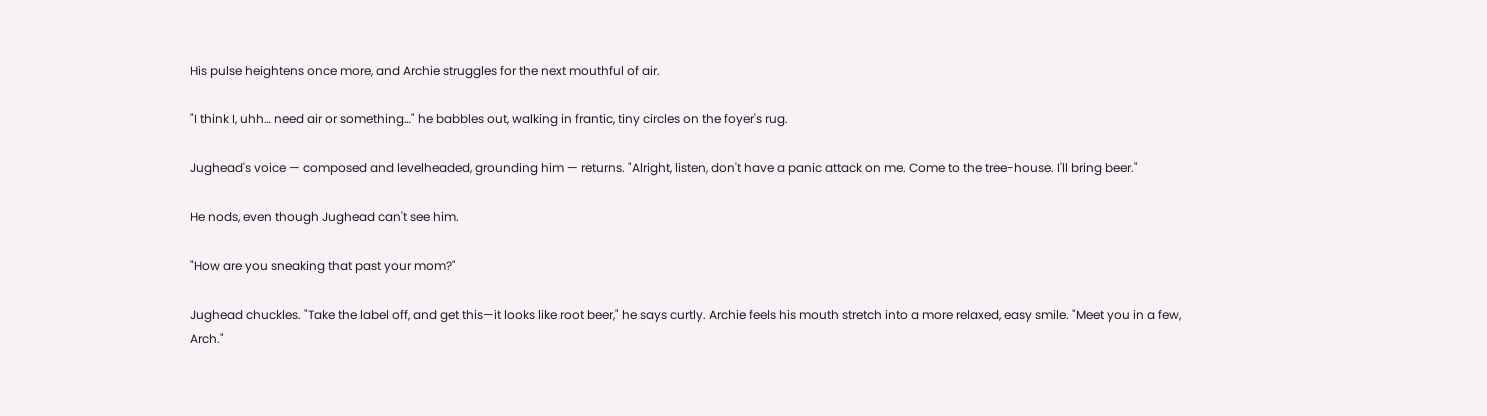His pulse heightens once more, and Archie struggles for the next mouthful of air.

"I think I, uhh… need air or something…" he babbles out, walking in frantic, tiny circles on the foyer's rug.

Jughead's voice — composed and levelheaded, grounding him — returns. "Alright, listen, don't have a panic attack on me. Come to the tree-house. I'll bring beer."

He nods, even though Jughead can't see him.

"How are you sneaking that past your mom?"

Jughead chuckles. "Take the label off, and get this—it looks like root beer," he says curtly. Archie feels his mouth stretch into a more relaxed, easy smile. "Meet you in a few, Arch."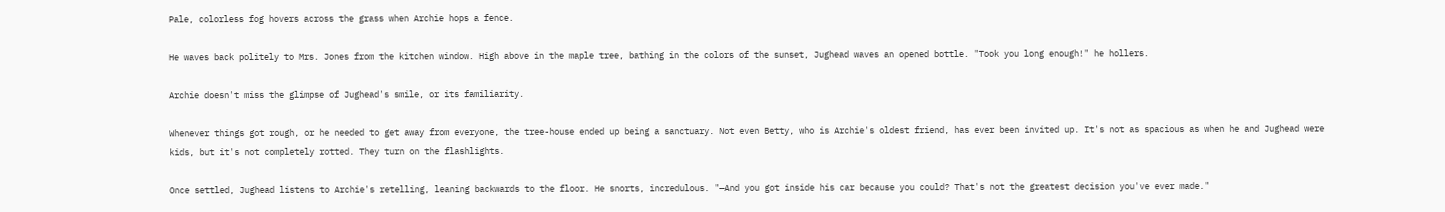Pale, colorless fog hovers across the grass when Archie hops a fence.

He waves back politely to Mrs. Jones from the kitchen window. High above in the maple tree, bathing in the colors of the sunset, Jughead waves an opened bottle. "Took you long enough!" he hollers.

Archie doesn't miss the glimpse of Jughead's smile, or its familiarity.

Whenever things got rough, or he needed to get away from everyone, the tree-house ended up being a sanctuary. Not even Betty, who is Archie's oldest friend, has ever been invited up. It's not as spacious as when he and Jughead were kids, but it's not completely rotted. They turn on the flashlights.

Once settled, Jughead listens to Archie's retelling, leaning backwards to the floor. He snorts, incredulous. "—And you got inside his car because you could? That's not the greatest decision you've ever made."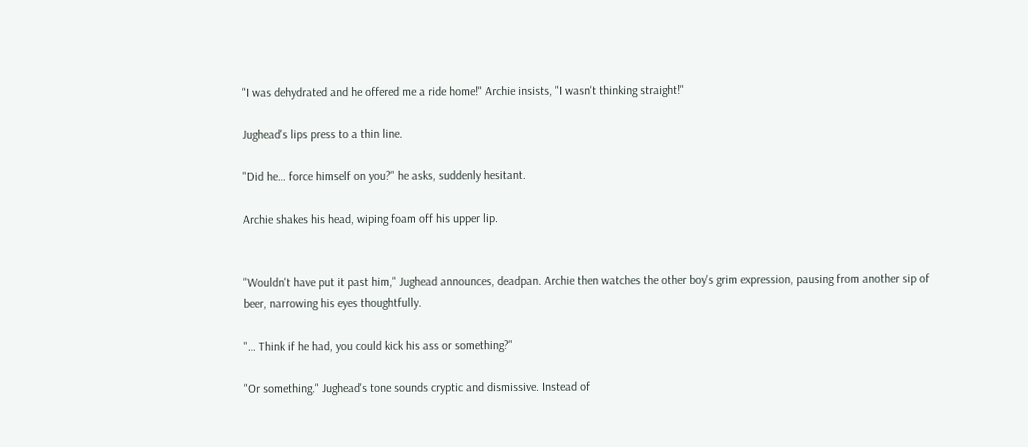"I was dehydrated and he offered me a ride home!" Archie insists, "I wasn't thinking straight!"

Jughead's lips press to a thin line.

"Did he… force himself on you?" he asks, suddenly hesitant.

Archie shakes his head, wiping foam off his upper lip.


"Wouldn't have put it past him," Jughead announces, deadpan. Archie then watches the other boy's grim expression, pausing from another sip of beer, narrowing his eyes thoughtfully.

"… Think if he had, you could kick his ass or something?"

"Or something." Jughead's tone sounds cryptic and dismissive. Instead of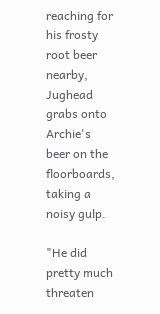reaching for his frosty root beer nearby, Jughead grabs onto Archie's beer on the floorboards, taking a noisy gulp.

"He did pretty much threaten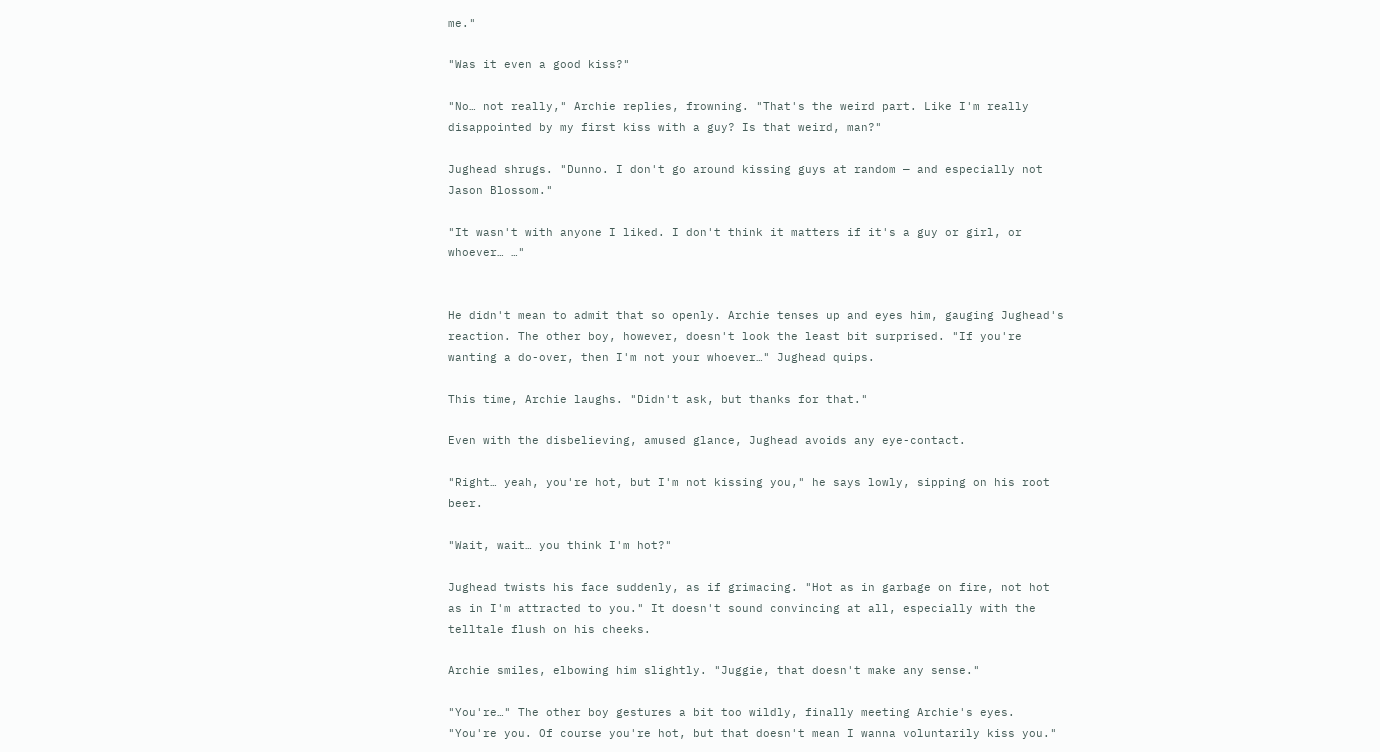me."

"Was it even a good kiss?"

"No… not really," Archie replies, frowning. "That's the weird part. Like I'm really disappointed by my first kiss with a guy? Is that weird, man?"

Jughead shrugs. "Dunno. I don't go around kissing guys at random — and especially not Jason Blossom."

"It wasn't with anyone I liked. I don't think it matters if it's a guy or girl, or whoever… …"


He didn't mean to admit that so openly. Archie tenses up and eyes him, gauging Jughead's reaction. The other boy, however, doesn't look the least bit surprised. "If you're wanting a do-over, then I'm not your whoever…" Jughead quips.

This time, Archie laughs. "Didn't ask, but thanks for that."

Even with the disbelieving, amused glance, Jughead avoids any eye-contact.

"Right… yeah, you're hot, but I'm not kissing you," he says lowly, sipping on his root beer.

"Wait, wait… you think I'm hot?"

Jughead twists his face suddenly, as if grimacing. "Hot as in garbage on fire, not hot as in I'm attracted to you." It doesn't sound convincing at all, especially with the telltale flush on his cheeks.

Archie smiles, elbowing him slightly. "Juggie, that doesn't make any sense."

"You're…" The other boy gestures a bit too wildly, finally meeting Archie's eyes. "You're you. Of course you're hot, but that doesn't mean I wanna voluntarily kiss you."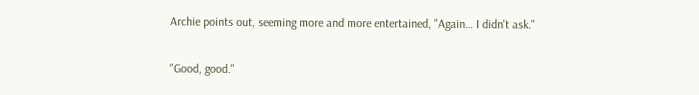Archie points out, seeming more and more entertained, "Again… I didn't ask."

"Good, good."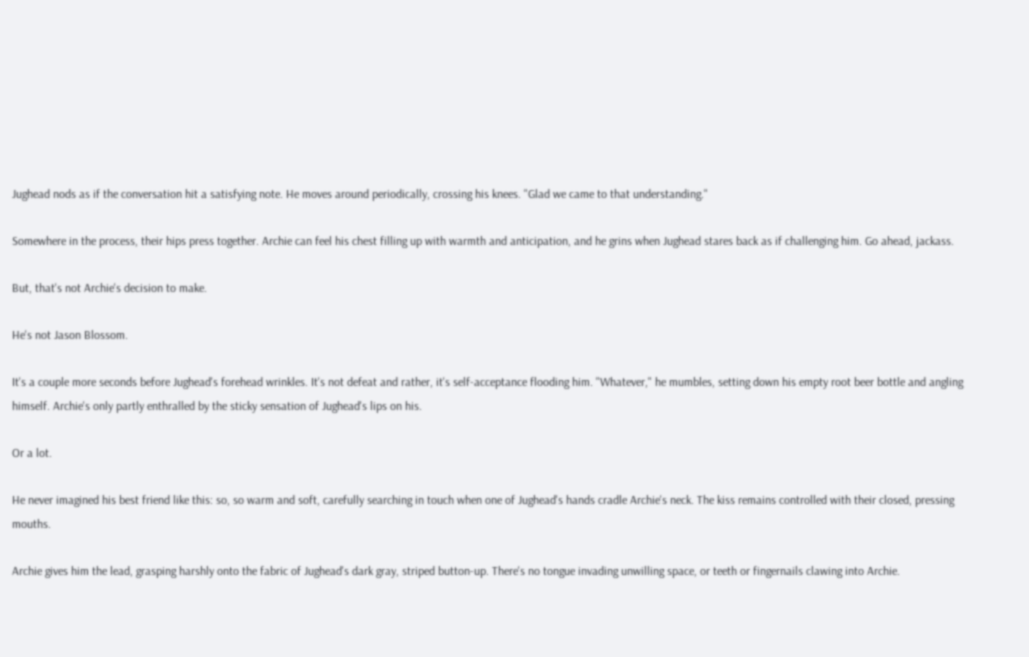Jughead nods as if the conversation hit a satisfying note. He moves around periodically, crossing his knees. "Glad we came to that understanding."

Somewhere in the process, their hips press together. Archie can feel his chest filling up with warmth and anticipation, and he grins when Jughead stares back as if challenging him. Go ahead, jackass.

But, that's not Archie's decision to make.

He's not Jason Blossom.

It's a couple more seconds before Jughead's forehead wrinkles. It's not defeat and rather, it's self-acceptance flooding him. "Whatever," he mumbles, setting down his empty root beer bottle and angling himself. Archie's only partly enthralled by the sticky sensation of Jughead's lips on his.

Or a lot.

He never imagined his best friend like this: so, so warm and soft, carefully searching in touch when one of Jughead's hands cradle Archie's neck. The kiss remains controlled with their closed, pressing mouths.

Archie gives him the lead, grasping harshly onto the fabric of Jughead's dark gray, striped button-up. There's no tongue invading unwilling space, or teeth or fingernails clawing into Archie.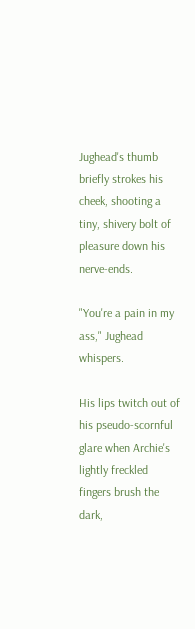Jughead's thumb briefly strokes his cheek, shooting a tiny, shivery bolt of pleasure down his nerve-ends.

"You're a pain in my ass," Jughead whispers.

His lips twitch out of his pseudo-scornful glare when Archie's lightly freckled fingers brush the dark,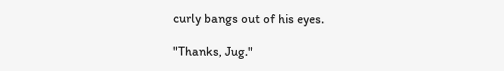curly bangs out of his eyes.

"Thanks, Jug."